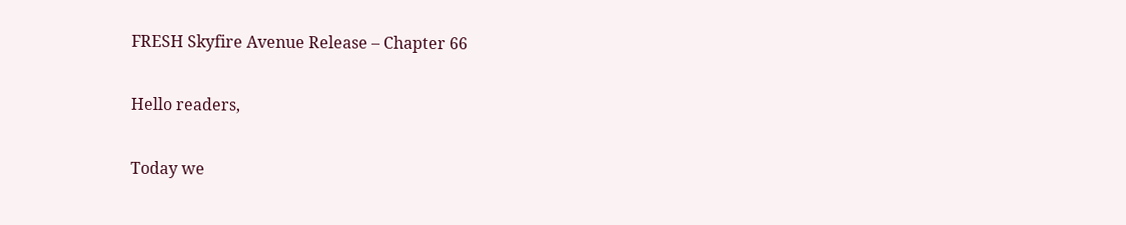FRESH Skyfire Avenue Release – Chapter 66

Hello readers,

Today we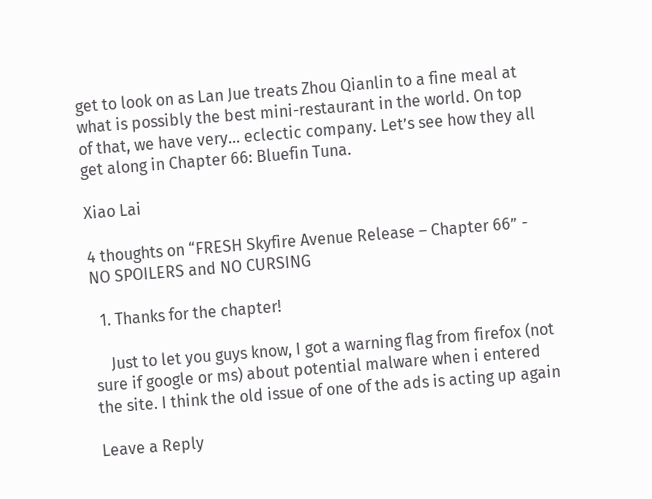get to look on as Lan Jue treats Zhou Qianlin to a fine meal at what is possibly the best mini-restaurant in the world. On top of that, we have very… eclectic company. Let’s see how they all get along in Chapter 66: Bluefin Tuna.

Xiao Lai

4 thoughts on “FRESH Skyfire Avenue Release – Chapter 66” - NO SPOILERS and NO CURSING

  1. Thanks for the chapter!

    Just to let you guys know, I got a warning flag from firefox (not sure if google or ms) about potential malware when i entered the site. I think the old issue of one of the ads is acting up again

Leave a Reply